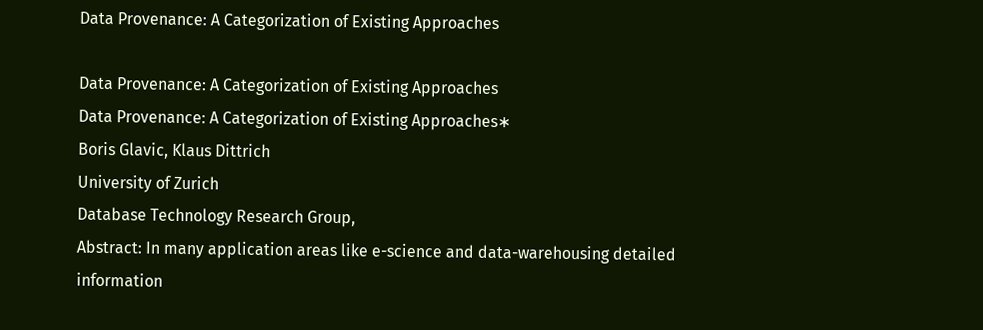Data Provenance: A Categorization of Existing Approaches

Data Provenance: A Categorization of Existing Approaches
Data Provenance: A Categorization of Existing Approaches∗
Boris Glavic, Klaus Dittrich
University of Zurich
Database Technology Research Group,
Abstract: In many application areas like e-science and data-warehousing detailed
information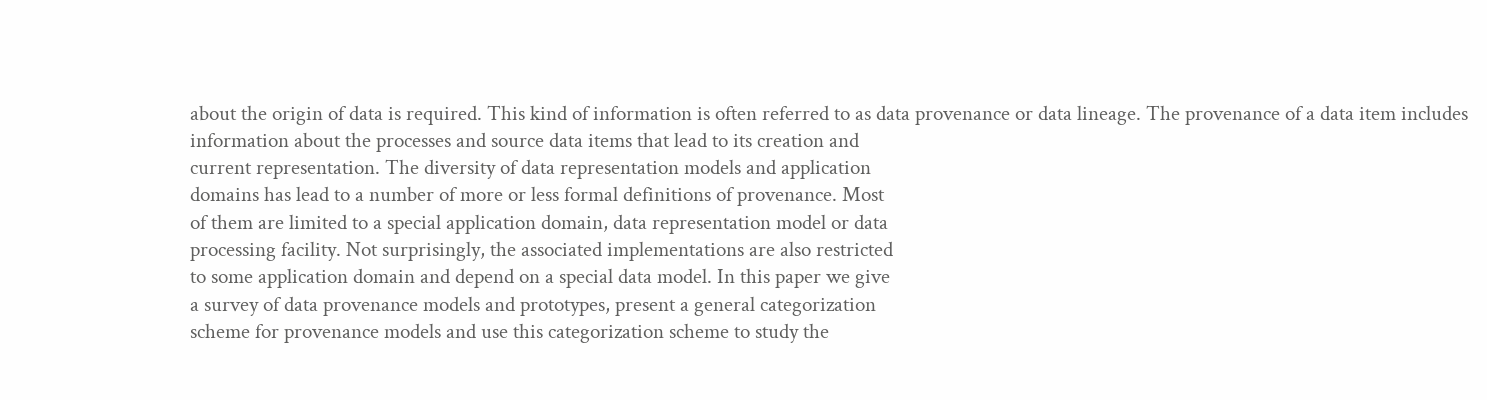about the origin of data is required. This kind of information is often referred to as data provenance or data lineage. The provenance of a data item includes
information about the processes and source data items that lead to its creation and
current representation. The diversity of data representation models and application
domains has lead to a number of more or less formal definitions of provenance. Most
of them are limited to a special application domain, data representation model or data
processing facility. Not surprisingly, the associated implementations are also restricted
to some application domain and depend on a special data model. In this paper we give
a survey of data provenance models and prototypes, present a general categorization
scheme for provenance models and use this categorization scheme to study the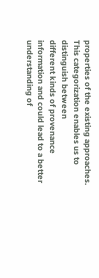properties of the existing approaches. This categorization enables us to distinguish between
different kinds of provenance information and could lead to a better understanding of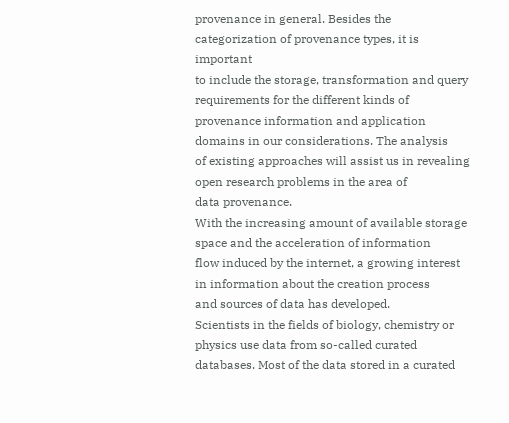provenance in general. Besides the categorization of provenance types, it is important
to include the storage, transformation and query requirements for the different kinds of
provenance information and application domains in our considerations. The analysis
of existing approaches will assist us in revealing open research problems in the area of
data provenance.
With the increasing amount of available storage space and the acceleration of information
flow induced by the internet, a growing interest in information about the creation process
and sources of data has developed.
Scientists in the fields of biology, chemistry or physics use data from so-called curated
databases. Most of the data stored in a curated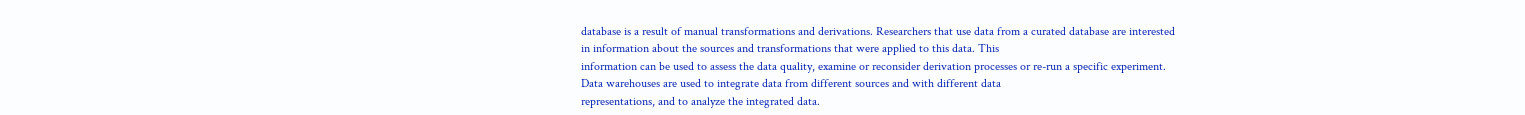database is a result of manual transformations and derivations. Researchers that use data from a curated database are interested
in information about the sources and transformations that were applied to this data. This
information can be used to assess the data quality, examine or reconsider derivation processes or re-run a specific experiment.
Data warehouses are used to integrate data from different sources and with different data
representations, and to analyze the integrated data.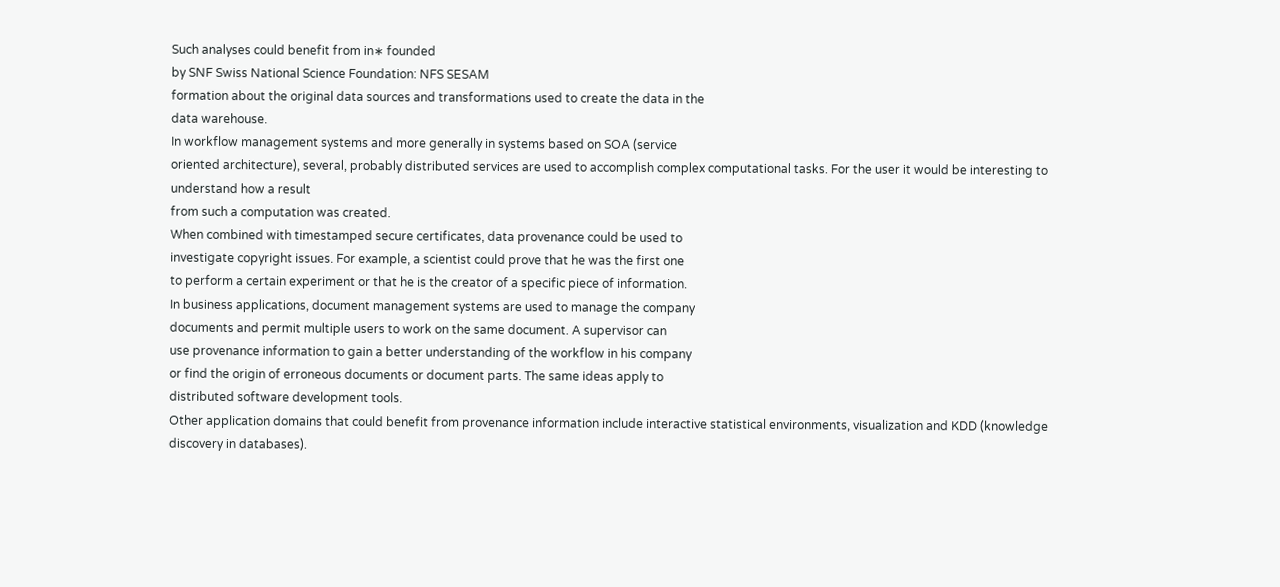Such analyses could benefit from in∗ founded
by SNF Swiss National Science Foundation: NFS SESAM
formation about the original data sources and transformations used to create the data in the
data warehouse.
In workflow management systems and more generally in systems based on SOA (service
oriented architecture), several, probably distributed services are used to accomplish complex computational tasks. For the user it would be interesting to understand how a result
from such a computation was created.
When combined with timestamped secure certificates, data provenance could be used to
investigate copyright issues. For example, a scientist could prove that he was the first one
to perform a certain experiment or that he is the creator of a specific piece of information.
In business applications, document management systems are used to manage the company
documents and permit multiple users to work on the same document. A supervisor can
use provenance information to gain a better understanding of the workflow in his company
or find the origin of erroneous documents or document parts. The same ideas apply to
distributed software development tools.
Other application domains that could benefit from provenance information include interactive statistical environments, visualization and KDD (knowledge discovery in databases).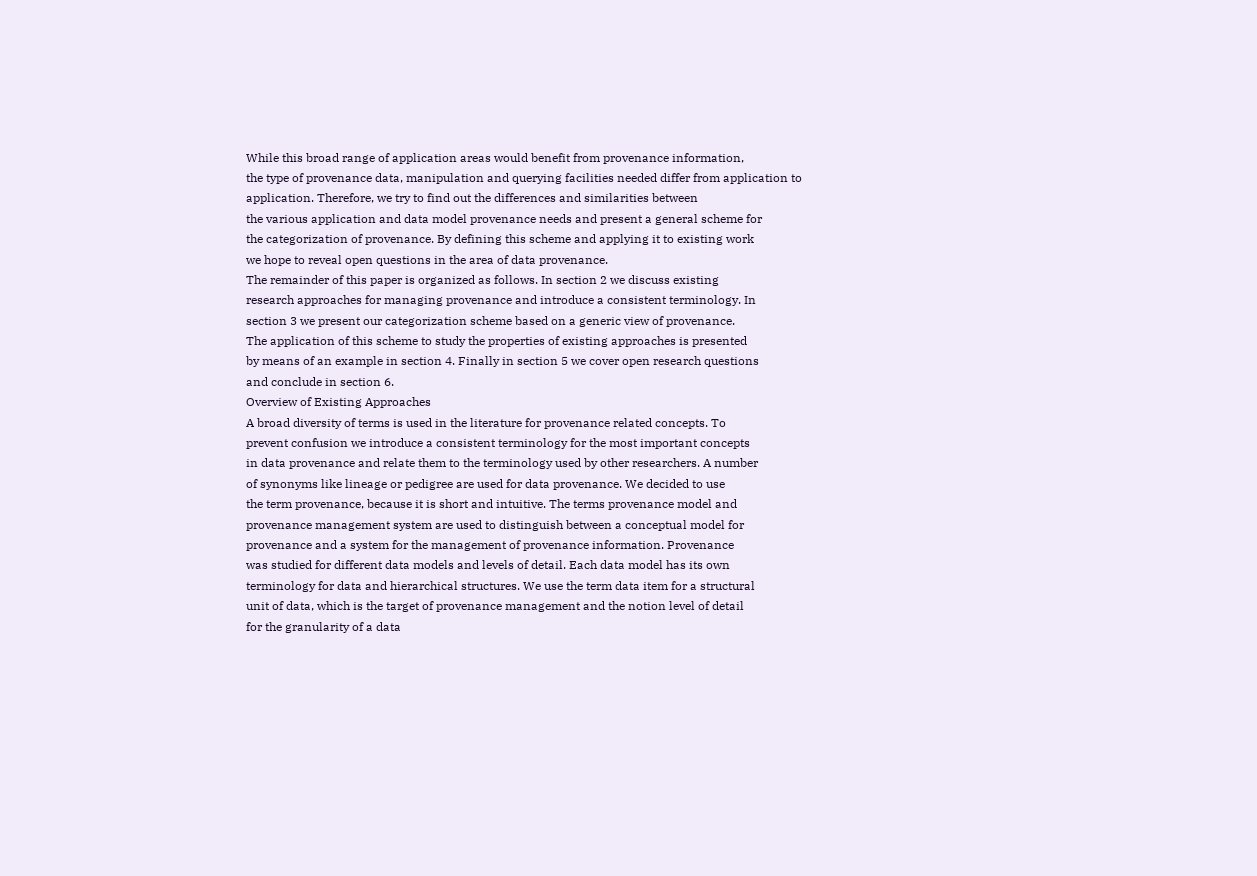While this broad range of application areas would benefit from provenance information,
the type of provenance data, manipulation and querying facilities needed differ from application to application. Therefore, we try to find out the differences and similarities between
the various application and data model provenance needs and present a general scheme for
the categorization of provenance. By defining this scheme and applying it to existing work
we hope to reveal open questions in the area of data provenance.
The remainder of this paper is organized as follows. In section 2 we discuss existing
research approaches for managing provenance and introduce a consistent terminology. In
section 3 we present our categorization scheme based on a generic view of provenance.
The application of this scheme to study the properties of existing approaches is presented
by means of an example in section 4. Finally in section 5 we cover open research questions
and conclude in section 6.
Overview of Existing Approaches
A broad diversity of terms is used in the literature for provenance related concepts. To
prevent confusion we introduce a consistent terminology for the most important concepts
in data provenance and relate them to the terminology used by other researchers. A number
of synonyms like lineage or pedigree are used for data provenance. We decided to use
the term provenance, because it is short and intuitive. The terms provenance model and
provenance management system are used to distinguish between a conceptual model for
provenance and a system for the management of provenance information. Provenance
was studied for different data models and levels of detail. Each data model has its own
terminology for data and hierarchical structures. We use the term data item for a structural
unit of data, which is the target of provenance management and the notion level of detail
for the granularity of a data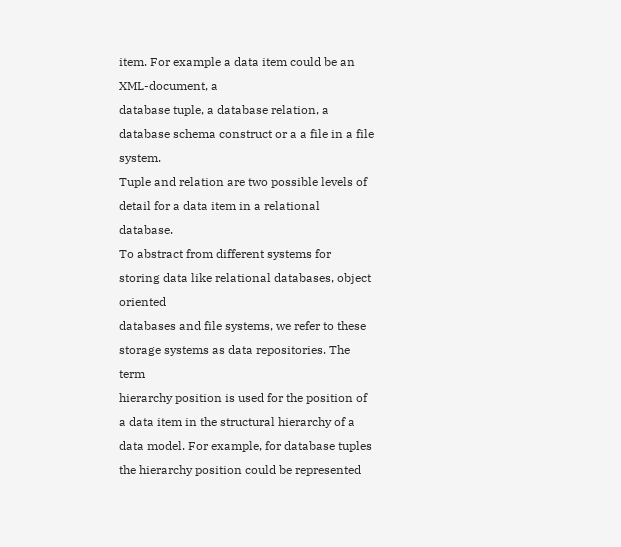item. For example a data item could be an XML-document, a
database tuple, a database relation, a database schema construct or a a file in a file system.
Tuple and relation are two possible levels of detail for a data item in a relational database.
To abstract from different systems for storing data like relational databases, object oriented
databases and file systems, we refer to these storage systems as data repositories. The term
hierarchy position is used for the position of a data item in the structural hierarchy of a
data model. For example, for database tuples the hierarchy position could be represented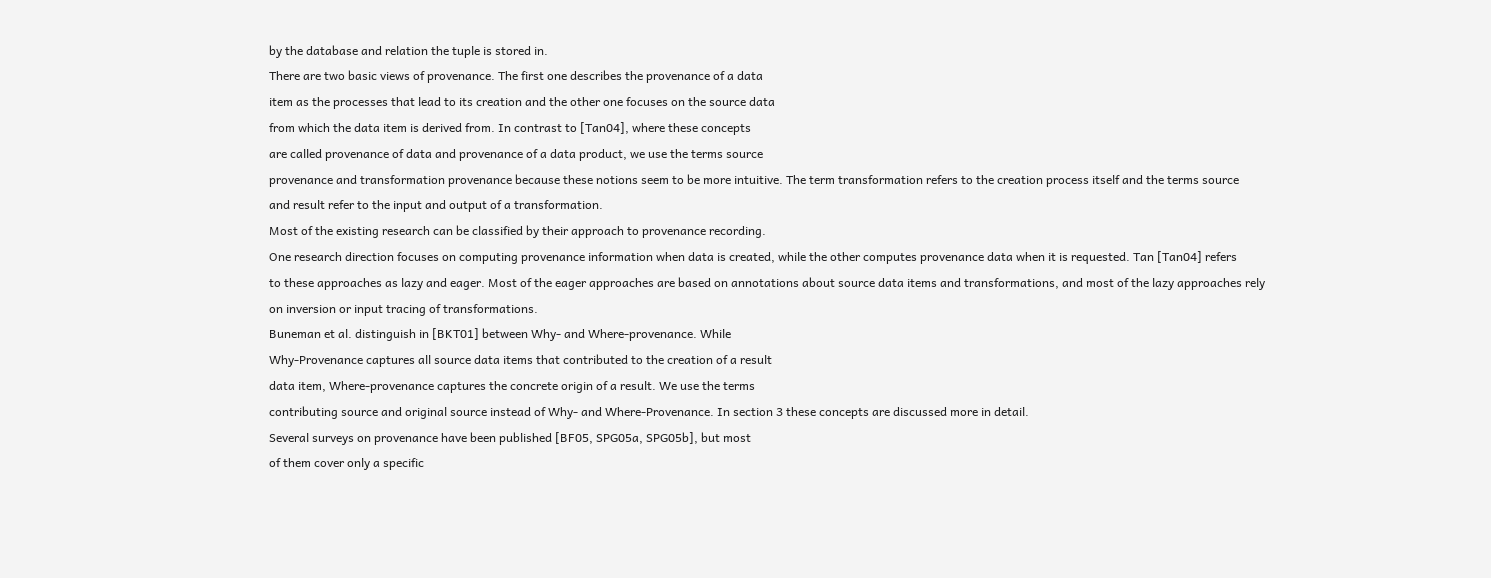by the database and relation the tuple is stored in.
There are two basic views of provenance. The first one describes the provenance of a data
item as the processes that lead to its creation and the other one focuses on the source data
from which the data item is derived from. In contrast to [Tan04], where these concepts
are called provenance of data and provenance of a data product, we use the terms source
provenance and transformation provenance because these notions seem to be more intuitive. The term transformation refers to the creation process itself and the terms source
and result refer to the input and output of a transformation.
Most of the existing research can be classified by their approach to provenance recording.
One research direction focuses on computing provenance information when data is created, while the other computes provenance data when it is requested. Tan [Tan04] refers
to these approaches as lazy and eager. Most of the eager approaches are based on annotations about source data items and transformations, and most of the lazy approaches rely
on inversion or input tracing of transformations.
Buneman et al. distinguish in [BKT01] between Why- and Where-provenance. While
Why-Provenance captures all source data items that contributed to the creation of a result
data item, Where-provenance captures the concrete origin of a result. We use the terms
contributing source and original source instead of Why- and Where-Provenance. In section 3 these concepts are discussed more in detail.
Several surveys on provenance have been published [BF05, SPG05a, SPG05b], but most
of them cover only a specific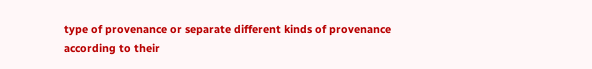type of provenance or separate different kinds of provenance
according to their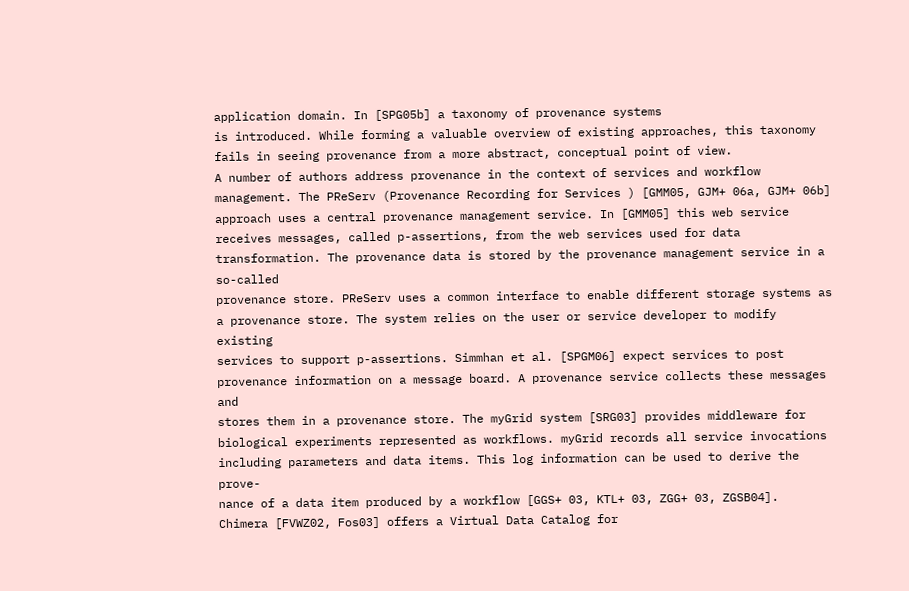application domain. In [SPG05b] a taxonomy of provenance systems
is introduced. While forming a valuable overview of existing approaches, this taxonomy
fails in seeing provenance from a more abstract, conceptual point of view.
A number of authors address provenance in the context of services and workflow management. The PReServ (Provenance Recording for Services ) [GMM05, GJM+ 06a, GJM+ 06b]
approach uses a central provenance management service. In [GMM05] this web service
receives messages, called p-assertions, from the web services used for data transformation. The provenance data is stored by the provenance management service in a so-called
provenance store. PReServ uses a common interface to enable different storage systems as
a provenance store. The system relies on the user or service developer to modify existing
services to support p-assertions. Simmhan et al. [SPGM06] expect services to post provenance information on a message board. A provenance service collects these messages and
stores them in a provenance store. The myGrid system [SRG03] provides middleware for
biological experiments represented as workflows. myGrid records all service invocations
including parameters and data items. This log information can be used to derive the prove-
nance of a data item produced by a workflow [GGS+ 03, KTL+ 03, ZGG+ 03, ZGSB04].
Chimera [FVWZ02, Fos03] offers a Virtual Data Catalog for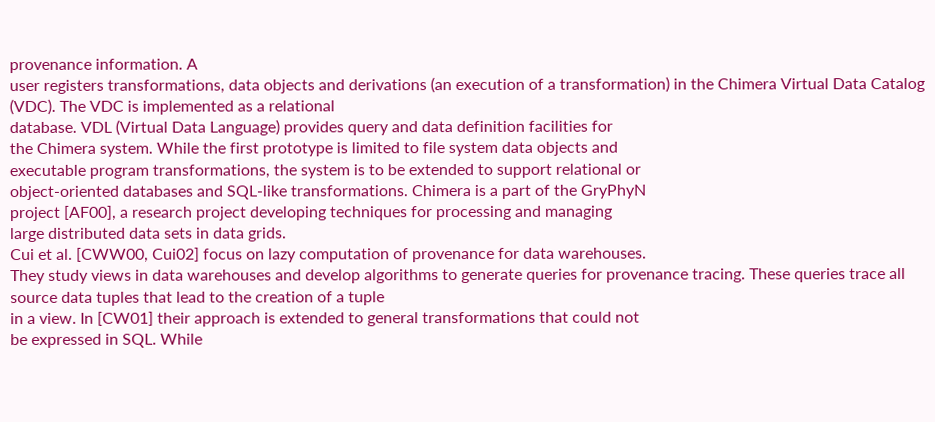provenance information. A
user registers transformations, data objects and derivations (an execution of a transformation) in the Chimera Virtual Data Catalog (VDC). The VDC is implemented as a relational
database. VDL (Virtual Data Language) provides query and data definition facilities for
the Chimera system. While the first prototype is limited to file system data objects and
executable program transformations, the system is to be extended to support relational or
object-oriented databases and SQL-like transformations. Chimera is a part of the GryPhyN
project [AF00], a research project developing techniques for processing and managing
large distributed data sets in data grids.
Cui et al. [CWW00, Cui02] focus on lazy computation of provenance for data warehouses.
They study views in data warehouses and develop algorithms to generate queries for provenance tracing. These queries trace all source data tuples that lead to the creation of a tuple
in a view. In [CW01] their approach is extended to general transformations that could not
be expressed in SQL. While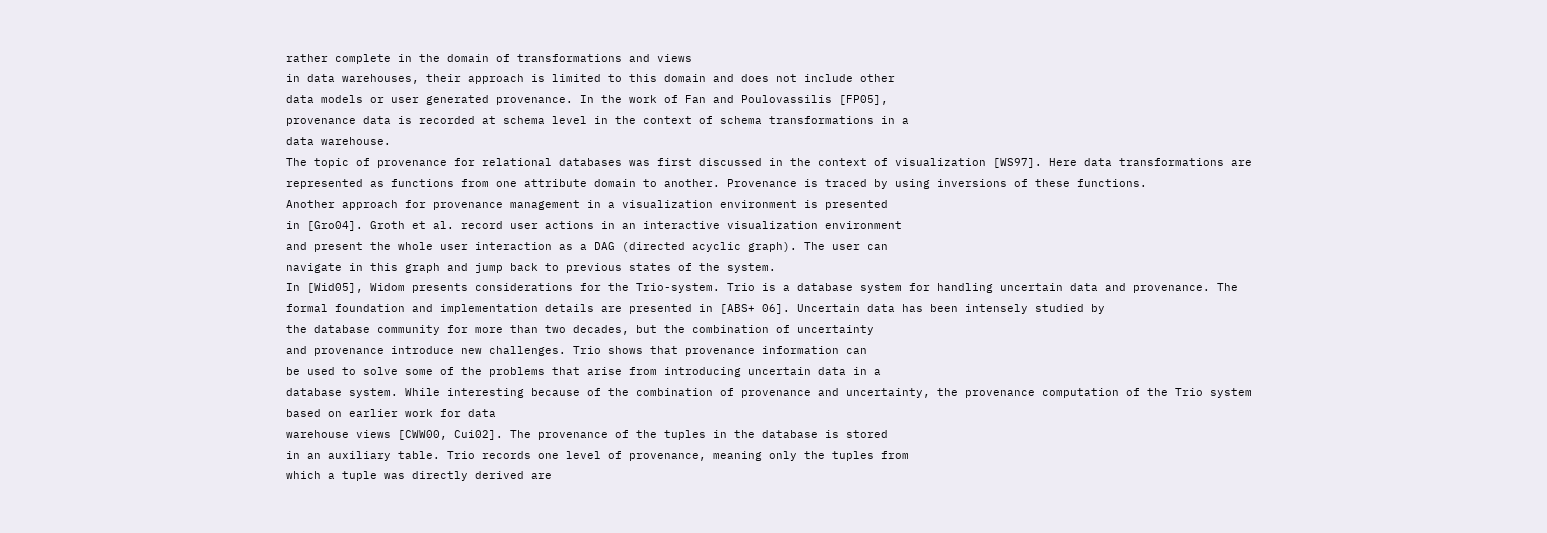rather complete in the domain of transformations and views
in data warehouses, their approach is limited to this domain and does not include other
data models or user generated provenance. In the work of Fan and Poulovassilis [FP05],
provenance data is recorded at schema level in the context of schema transformations in a
data warehouse.
The topic of provenance for relational databases was first discussed in the context of visualization [WS97]. Here data transformations are represented as functions from one attribute domain to another. Provenance is traced by using inversions of these functions.
Another approach for provenance management in a visualization environment is presented
in [Gro04]. Groth et al. record user actions in an interactive visualization environment
and present the whole user interaction as a DAG (directed acyclic graph). The user can
navigate in this graph and jump back to previous states of the system.
In [Wid05], Widom presents considerations for the Trio-system. Trio is a database system for handling uncertain data and provenance. The formal foundation and implementation details are presented in [ABS+ 06]. Uncertain data has been intensely studied by
the database community for more than two decades, but the combination of uncertainty
and provenance introduce new challenges. Trio shows that provenance information can
be used to solve some of the problems that arise from introducing uncertain data in a
database system. While interesting because of the combination of provenance and uncertainty, the provenance computation of the Trio system based on earlier work for data
warehouse views [CWW00, Cui02]. The provenance of the tuples in the database is stored
in an auxiliary table. Trio records one level of provenance, meaning only the tuples from
which a tuple was directly derived are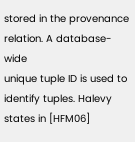stored in the provenance relation. A database-wide
unique tuple ID is used to identify tuples. Halevy states in [HFM06]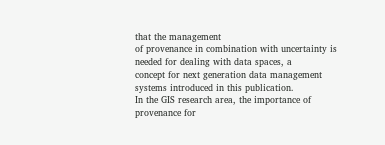that the management
of provenance in combination with uncertainty is needed for dealing with data spaces, a
concept for next generation data management systems introduced in this publication.
In the GIS research area, the importance of provenance for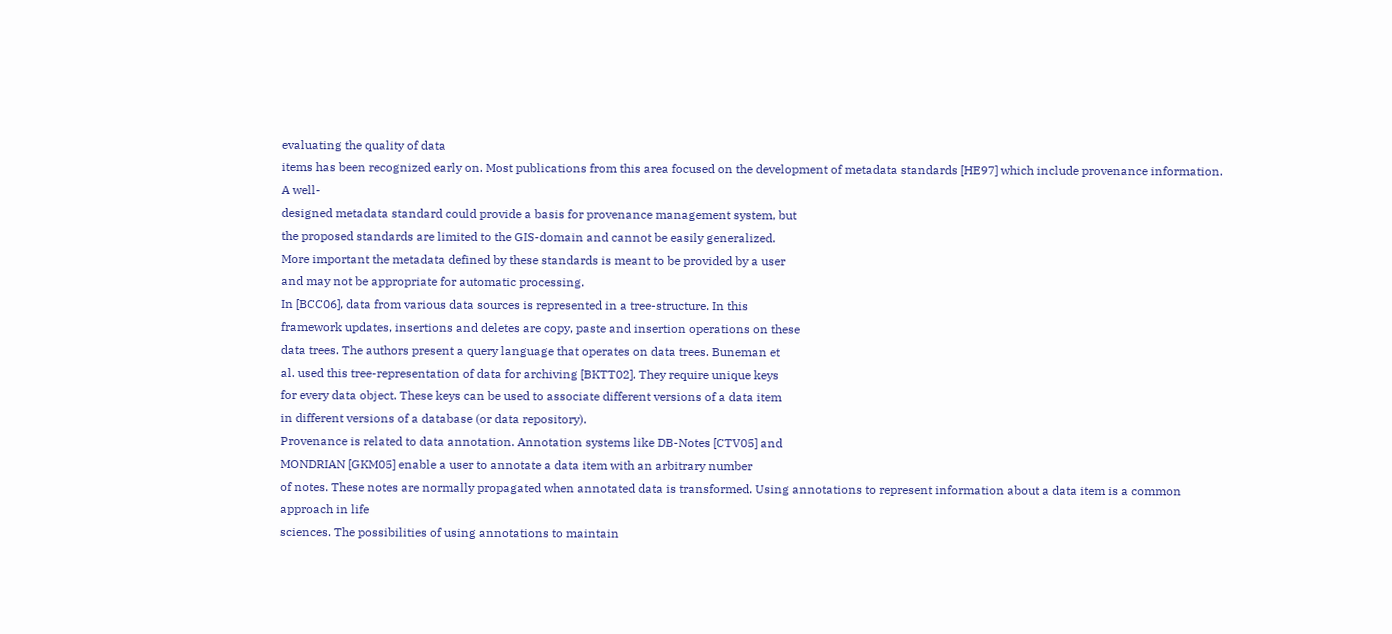evaluating the quality of data
items has been recognized early on. Most publications from this area focused on the development of metadata standards [HE97] which include provenance information. A well-
designed metadata standard could provide a basis for provenance management system, but
the proposed standards are limited to the GIS-domain and cannot be easily generalized.
More important the metadata defined by these standards is meant to be provided by a user
and may not be appropriate for automatic processing.
In [BCC06], data from various data sources is represented in a tree-structure. In this
framework updates, insertions and deletes are copy, paste and insertion operations on these
data trees. The authors present a query language that operates on data trees. Buneman et
al. used this tree-representation of data for archiving [BKTT02]. They require unique keys
for every data object. These keys can be used to associate different versions of a data item
in different versions of a database (or data repository).
Provenance is related to data annotation. Annotation systems like DB-Notes [CTV05] and
MONDRIAN [GKM05] enable a user to annotate a data item with an arbitrary number
of notes. These notes are normally propagated when annotated data is transformed. Using annotations to represent information about a data item is a common approach in life
sciences. The possibilities of using annotations to maintain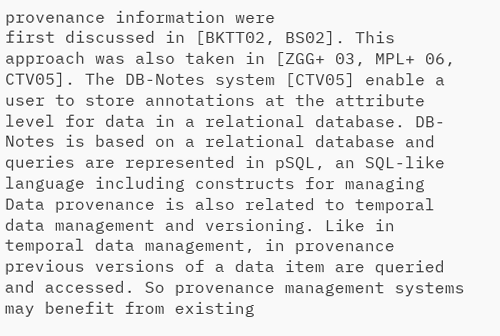provenance information were
first discussed in [BKTT02, BS02]. This approach was also taken in [ZGG+ 03, MPL+ 06,
CTV05]. The DB-Notes system [CTV05] enable a user to store annotations at the attribute
level for data in a relational database. DB-Notes is based on a relational database and
queries are represented in pSQL, an SQL-like language including constructs for managing
Data provenance is also related to temporal data management and versioning. Like in
temporal data management, in provenance previous versions of a data item are queried
and accessed. So provenance management systems may benefit from existing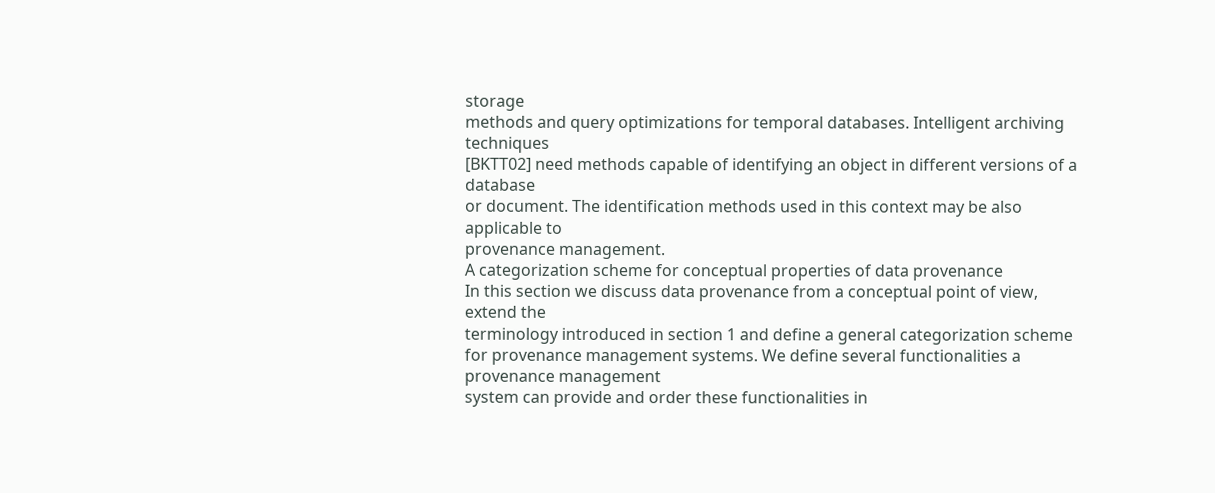storage
methods and query optimizations for temporal databases. Intelligent archiving techniques
[BKTT02] need methods capable of identifying an object in different versions of a database
or document. The identification methods used in this context may be also applicable to
provenance management.
A categorization scheme for conceptual properties of data provenance
In this section we discuss data provenance from a conceptual point of view, extend the
terminology introduced in section 1 and define a general categorization scheme for provenance management systems. We define several functionalities a provenance management
system can provide and order these functionalities in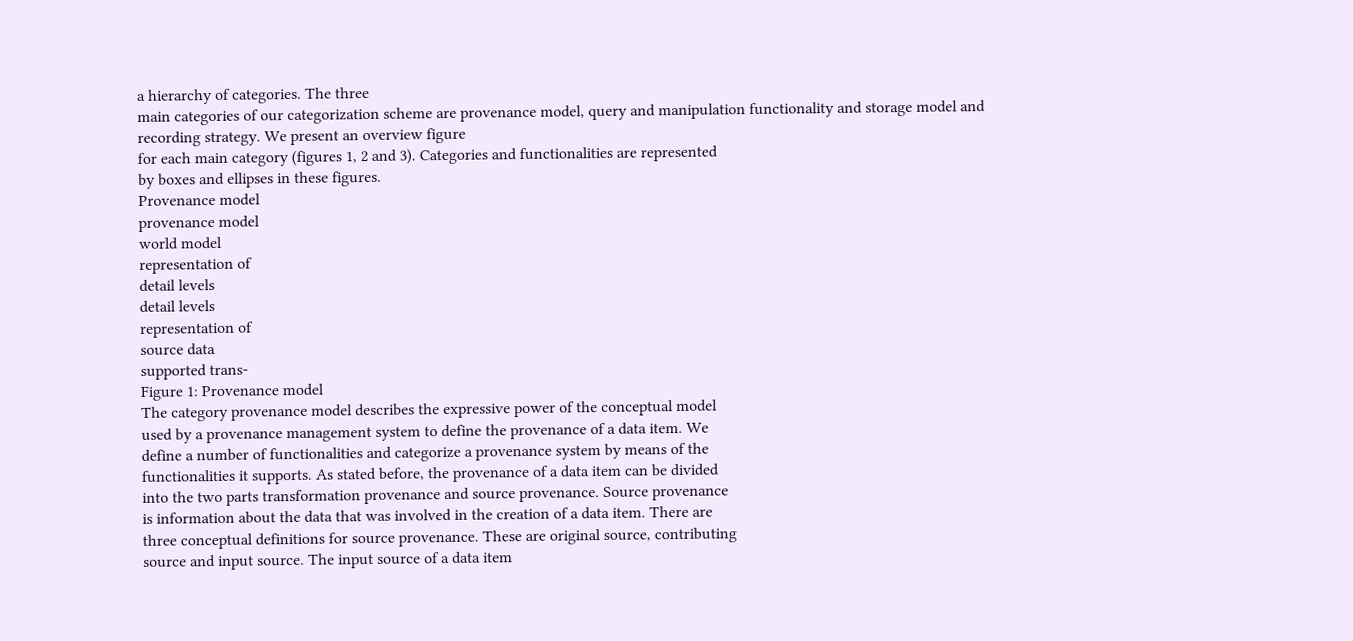a hierarchy of categories. The three
main categories of our categorization scheme are provenance model, query and manipulation functionality and storage model and recording strategy. We present an overview figure
for each main category (figures 1, 2 and 3). Categories and functionalities are represented
by boxes and ellipses in these figures.
Provenance model
provenance model
world model
representation of
detail levels
detail levels
representation of
source data
supported trans‐
Figure 1: Provenance model
The category provenance model describes the expressive power of the conceptual model
used by a provenance management system to define the provenance of a data item. We
define a number of functionalities and categorize a provenance system by means of the
functionalities it supports. As stated before, the provenance of a data item can be divided
into the two parts transformation provenance and source provenance. Source provenance
is information about the data that was involved in the creation of a data item. There are
three conceptual definitions for source provenance. These are original source, contributing
source and input source. The input source of a data item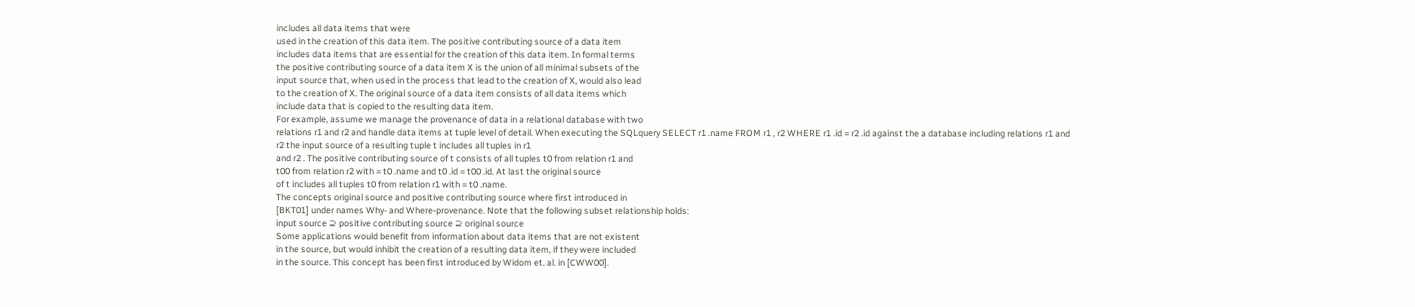includes all data items that were
used in the creation of this data item. The positive contributing source of a data item
includes data items that are essential for the creation of this data item. In formal terms
the positive contributing source of a data item X is the union of all minimal subsets of the
input source that, when used in the process that lead to the creation of X, would also lead
to the creation of X. The original source of a data item consists of all data items which
include data that is copied to the resulting data item.
For example, assume we manage the provenance of data in a relational database with two
relations r1 and r2 and handle data items at tuple level of detail. When executing the SQLquery SELECT r1 .name FROM r1 , r2 WHERE r1 .id = r2 .id against the a database including relations r1 and r2 the input source of a resulting tuple t includes all tuples in r1
and r2 . The positive contributing source of t consists of all tuples t0 from relation r1 and
t00 from relation r2 with = t0 .name and t0 .id = t00 .id. At last the original source
of t includes all tuples t0 from relation r1 with = t0 .name.
The concepts original source and positive contributing source where first introduced in
[BKT01] under names Why- and Where-provenance. Note that the following subset relationship holds:
input source ⊇ positive contributing source ⊇ original source
Some applications would benefit from information about data items that are not existent
in the source, but would inhibit the creation of a resulting data item, if they were included
in the source. This concept has been first introduced by Widom et. al. in [CWW00].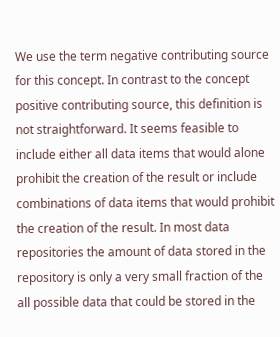We use the term negative contributing source for this concept. In contrast to the concept
positive contributing source, this definition is not straightforward. It seems feasible to
include either all data items that would alone prohibit the creation of the result or include
combinations of data items that would prohibit the creation of the result. In most data
repositories the amount of data stored in the repository is only a very small fraction of the
all possible data that could be stored in the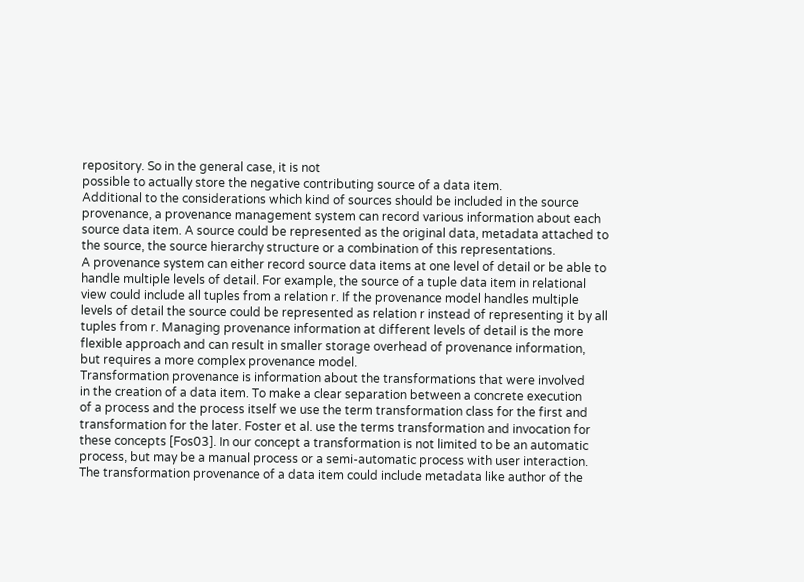repository. So in the general case, it is not
possible to actually store the negative contributing source of a data item.
Additional to the considerations which kind of sources should be included in the source
provenance, a provenance management system can record various information about each
source data item. A source could be represented as the original data, metadata attached to
the source, the source hierarchy structure or a combination of this representations.
A provenance system can either record source data items at one level of detail or be able to
handle multiple levels of detail. For example, the source of a tuple data item in relational
view could include all tuples from a relation r. If the provenance model handles multiple
levels of detail the source could be represented as relation r instead of representing it by all
tuples from r. Managing provenance information at different levels of detail is the more
flexible approach and can result in smaller storage overhead of provenance information,
but requires a more complex provenance model.
Transformation provenance is information about the transformations that were involved
in the creation of a data item. To make a clear separation between a concrete execution
of a process and the process itself we use the term transformation class for the first and
transformation for the later. Foster et al. use the terms transformation and invocation for
these concepts [Fos03]. In our concept a transformation is not limited to be an automatic
process, but may be a manual process or a semi-automatic process with user interaction.
The transformation provenance of a data item could include metadata like author of the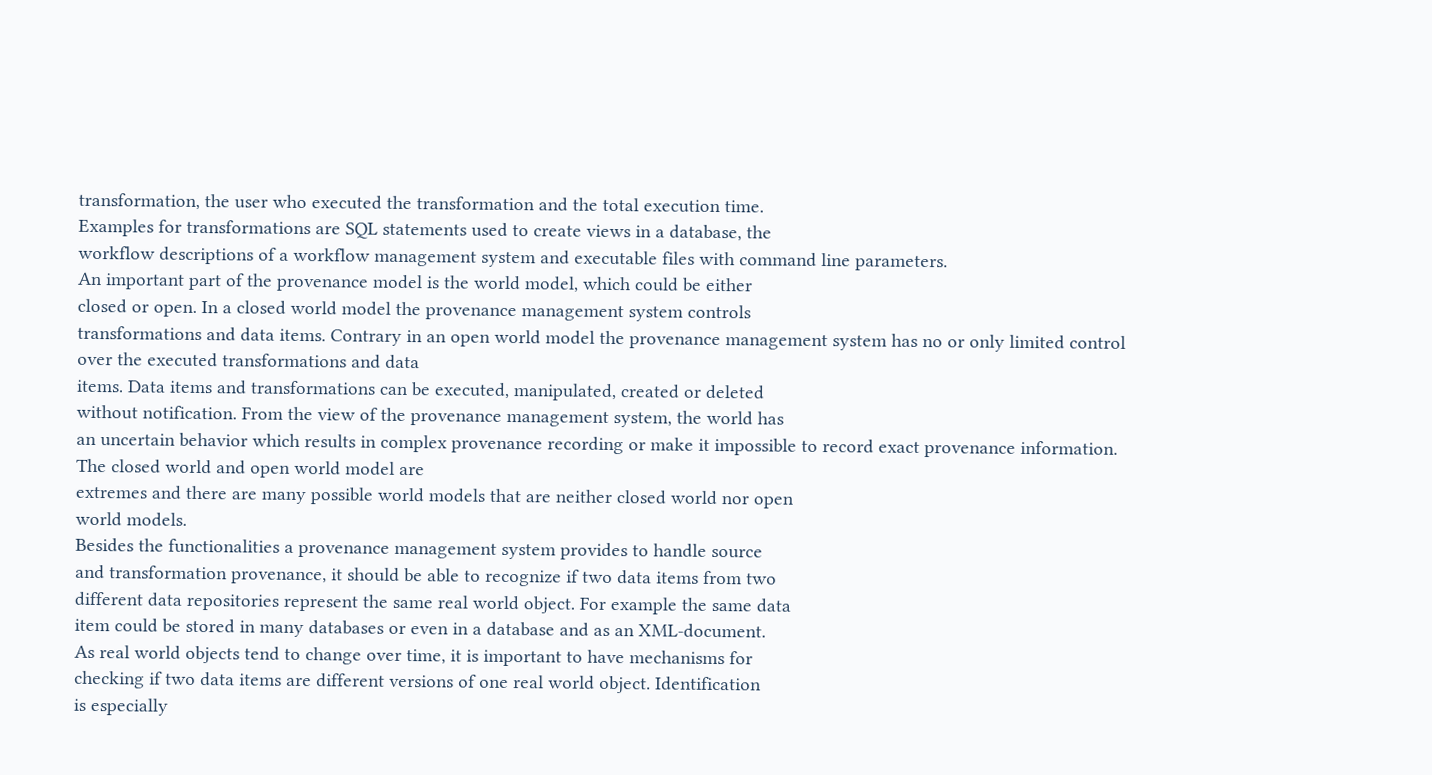transformation, the user who executed the transformation and the total execution time.
Examples for transformations are SQL statements used to create views in a database, the
workflow descriptions of a workflow management system and executable files with command line parameters.
An important part of the provenance model is the world model, which could be either
closed or open. In a closed world model the provenance management system controls
transformations and data items. Contrary in an open world model the provenance management system has no or only limited control over the executed transformations and data
items. Data items and transformations can be executed, manipulated, created or deleted
without notification. From the view of the provenance management system, the world has
an uncertain behavior which results in complex provenance recording or make it impossible to record exact provenance information. The closed world and open world model are
extremes and there are many possible world models that are neither closed world nor open
world models.
Besides the functionalities a provenance management system provides to handle source
and transformation provenance, it should be able to recognize if two data items from two
different data repositories represent the same real world object. For example the same data
item could be stored in many databases or even in a database and as an XML-document.
As real world objects tend to change over time, it is important to have mechanisms for
checking if two data items are different versions of one real world object. Identification
is especially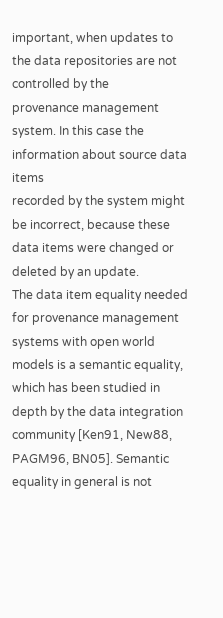important, when updates to the data repositories are not controlled by the
provenance management system. In this case the information about source data items
recorded by the system might be incorrect, because these data items were changed or
deleted by an update.
The data item equality needed for provenance management systems with open world models is a semantic equality, which has been studied in depth by the data integration community [Ken91, New88, PAGM96, BN05]. Semantic equality in general is not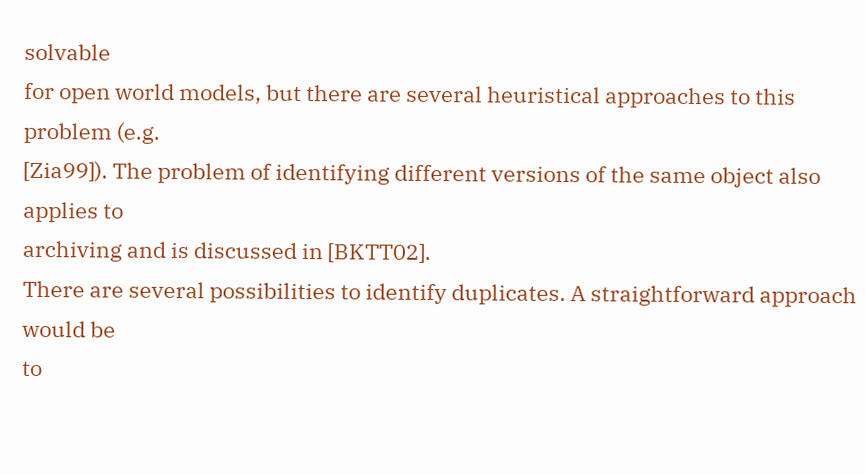solvable
for open world models, but there are several heuristical approaches to this problem (e.g.
[Zia99]). The problem of identifying different versions of the same object also applies to
archiving and is discussed in [BKTT02].
There are several possibilities to identify duplicates. A straightforward approach would be
to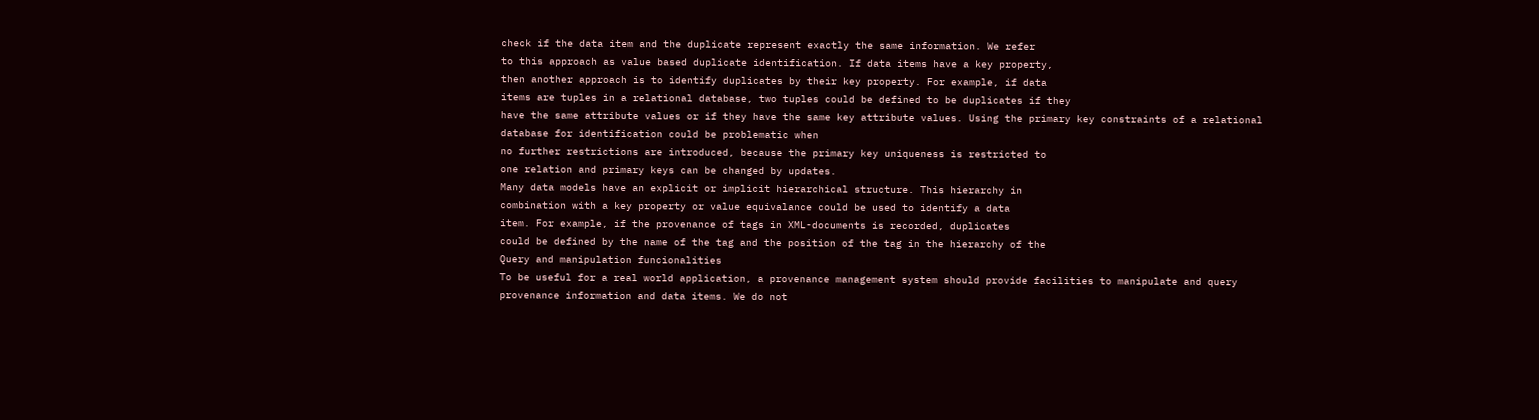check if the data item and the duplicate represent exactly the same information. We refer
to this approach as value based duplicate identification. If data items have a key property,
then another approach is to identify duplicates by their key property. For example, if data
items are tuples in a relational database, two tuples could be defined to be duplicates if they
have the same attribute values or if they have the same key attribute values. Using the primary key constraints of a relational database for identification could be problematic when
no further restrictions are introduced, because the primary key uniqueness is restricted to
one relation and primary keys can be changed by updates.
Many data models have an explicit or implicit hierarchical structure. This hierarchy in
combination with a key property or value equivalance could be used to identify a data
item. For example, if the provenance of tags in XML-documents is recorded, duplicates
could be defined by the name of the tag and the position of the tag in the hierarchy of the
Query and manipulation funcionalities
To be useful for a real world application, a provenance management system should provide facilities to manipulate and query provenance information and data items. We do not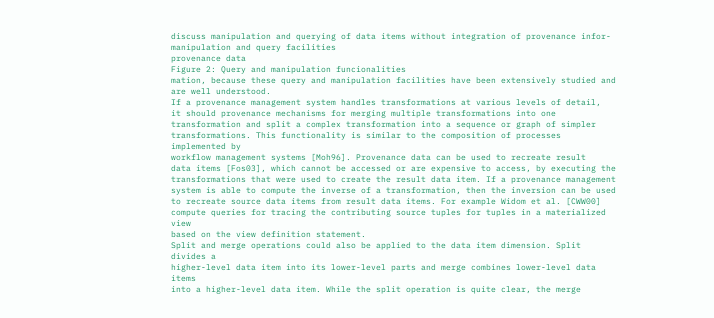discuss manipulation and querying of data items without integration of provenance infor-
manipulation and query facilities
provenance data
Figure 2: Query and manipulation funcionalities
mation, because these query and manipulation facilities have been extensively studied and
are well understood.
If a provenance management system handles transformations at various levels of detail,
it should provenance mechanisms for merging multiple transformations into one transformation and split a complex transformation into a sequence or graph of simpler transformations. This functionality is similar to the composition of processes implemented by
workflow management systems [Moh96]. Provenance data can be used to recreate result
data items [Fos03], which cannot be accessed or are expensive to access, by executing the
transformations that were used to create the result data item. If a provenance management
system is able to compute the inverse of a transformation, then the inversion can be used
to recreate source data items from result data items. For example Widom et al. [CWW00]
compute queries for tracing the contributing source tuples for tuples in a materialized view
based on the view definition statement.
Split and merge operations could also be applied to the data item dimension. Split divides a
higher-level data item into its lower-level parts and merge combines lower-level data items
into a higher-level data item. While the split operation is quite clear, the merge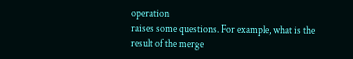operation
raises some questions. For example, what is the result of the merge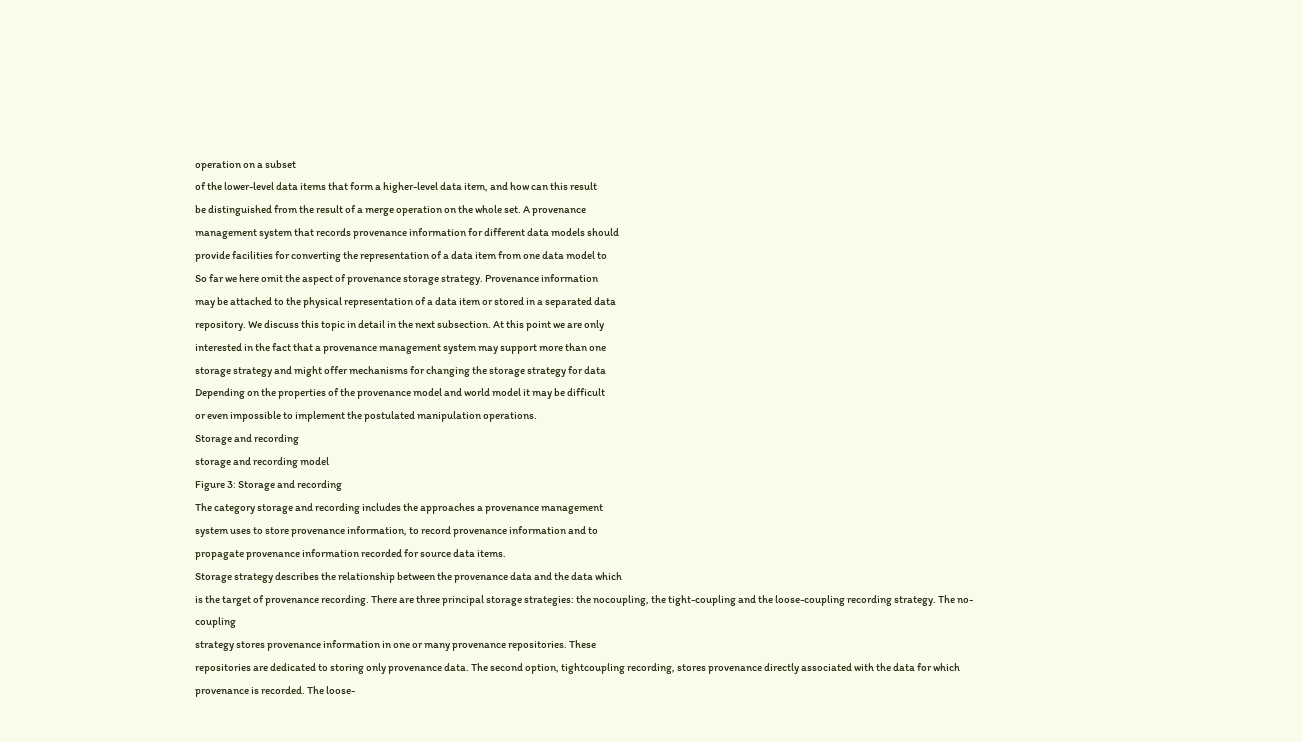operation on a subset
of the lower-level data items that form a higher-level data item, and how can this result
be distinguished from the result of a merge operation on the whole set. A provenance
management system that records provenance information for different data models should
provide facilities for converting the representation of a data item from one data model to
So far we here omit the aspect of provenance storage strategy. Provenance information
may be attached to the physical representation of a data item or stored in a separated data
repository. We discuss this topic in detail in the next subsection. At this point we are only
interested in the fact that a provenance management system may support more than one
storage strategy and might offer mechanisms for changing the storage strategy for data
Depending on the properties of the provenance model and world model it may be difficult
or even impossible to implement the postulated manipulation operations.
Storage and recording
storage and recording model
Figure 3: Storage and recording
The category storage and recording includes the approaches a provenance management
system uses to store provenance information, to record provenance information and to
propagate provenance information recorded for source data items.
Storage strategy describes the relationship between the provenance data and the data which
is the target of provenance recording. There are three principal storage strategies: the nocoupling, the tight-coupling and the loose-coupling recording strategy. The no-coupling
strategy stores provenance information in one or many provenance repositories. These
repositories are dedicated to storing only provenance data. The second option, tightcoupling recording, stores provenance directly associated with the data for which provenance is recorded. The loose-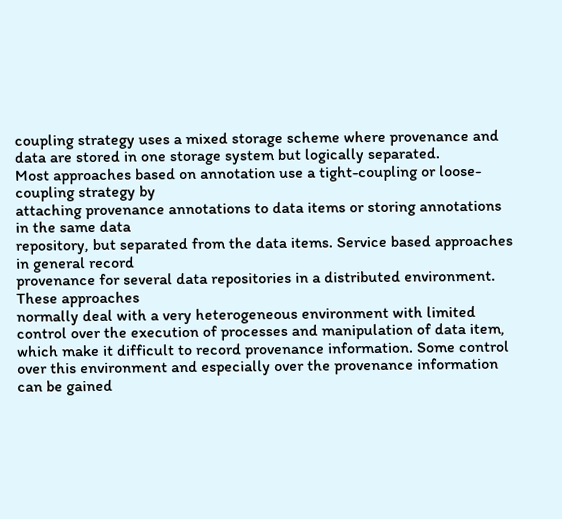coupling strategy uses a mixed storage scheme where provenance and data are stored in one storage system but logically separated.
Most approaches based on annotation use a tight-coupling or loose-coupling strategy by
attaching provenance annotations to data items or storing annotations in the same data
repository, but separated from the data items. Service based approaches in general record
provenance for several data repositories in a distributed environment. These approaches
normally deal with a very heterogeneous environment with limited control over the execution of processes and manipulation of data item, which make it difficult to record provenance information. Some control over this environment and especially over the provenance information can be gained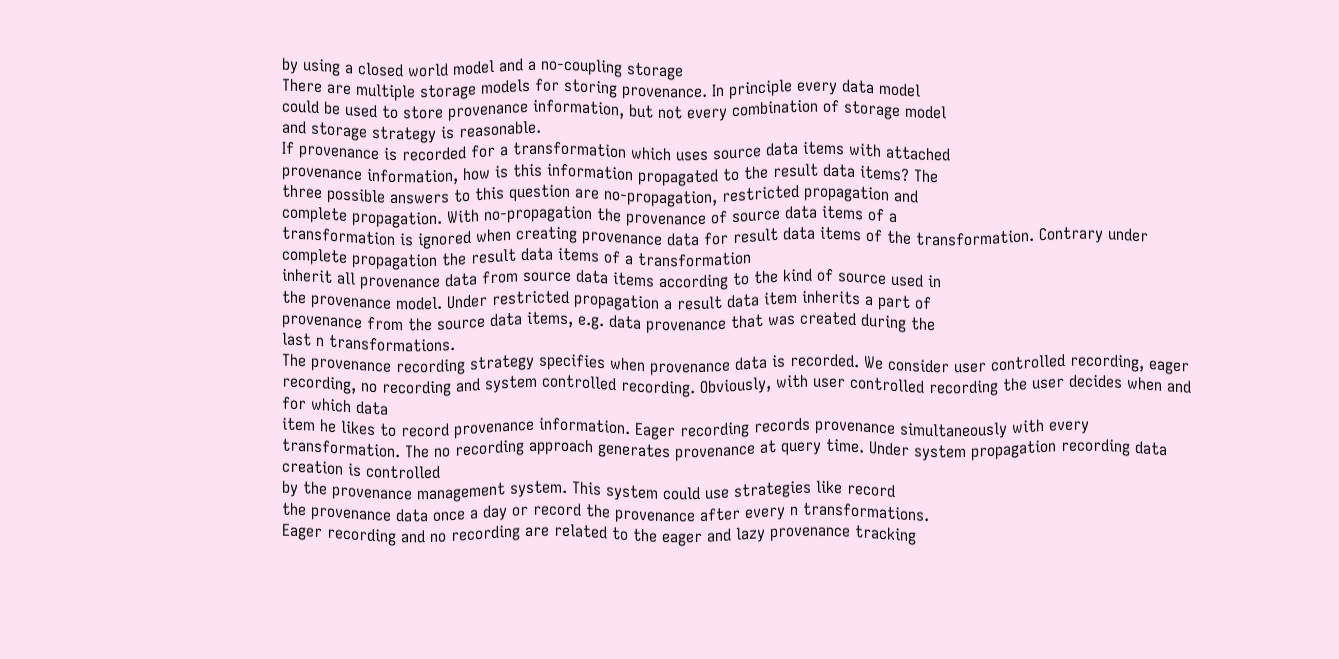by using a closed world model and a no-coupling storage
There are multiple storage models for storing provenance. In principle every data model
could be used to store provenance information, but not every combination of storage model
and storage strategy is reasonable.
If provenance is recorded for a transformation which uses source data items with attached
provenance information, how is this information propagated to the result data items? The
three possible answers to this question are no-propagation, restricted propagation and
complete propagation. With no-propagation the provenance of source data items of a
transformation is ignored when creating provenance data for result data items of the transformation. Contrary under complete propagation the result data items of a transformation
inherit all provenance data from source data items according to the kind of source used in
the provenance model. Under restricted propagation a result data item inherits a part of
provenance from the source data items, e.g. data provenance that was created during the
last n transformations.
The provenance recording strategy specifies when provenance data is recorded. We consider user controlled recording, eager recording, no recording and system controlled recording. Obviously, with user controlled recording the user decides when and for which data
item he likes to record provenance information. Eager recording records provenance simultaneously with every transformation. The no recording approach generates provenance at query time. Under system propagation recording data creation is controlled
by the provenance management system. This system could use strategies like record
the provenance data once a day or record the provenance after every n transformations.
Eager recording and no recording are related to the eager and lazy provenance tracking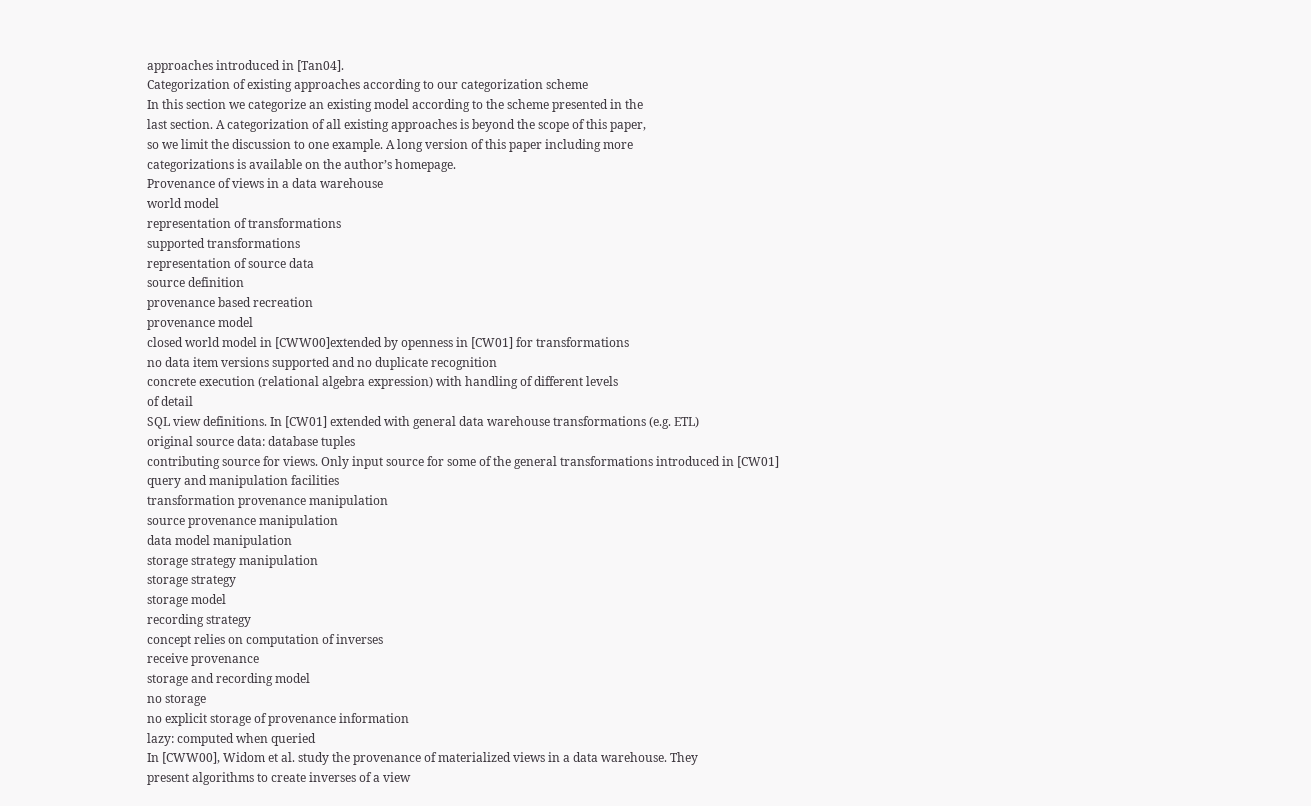approaches introduced in [Tan04].
Categorization of existing approaches according to our categorization scheme
In this section we categorize an existing model according to the scheme presented in the
last section. A categorization of all existing approaches is beyond the scope of this paper,
so we limit the discussion to one example. A long version of this paper including more
categorizations is available on the author’s homepage.
Provenance of views in a data warehouse
world model
representation of transformations
supported transformations
representation of source data
source definition
provenance based recreation
provenance model
closed world model in [CWW00]extended by openness in [CW01] for transformations
no data item versions supported and no duplicate recognition
concrete execution (relational algebra expression) with handling of different levels
of detail
SQL view definitions. In [CW01] extended with general data warehouse transformations (e.g. ETL)
original source data: database tuples
contributing source for views. Only input source for some of the general transformations introduced in [CW01]
query and manipulation facilities
transformation provenance manipulation
source provenance manipulation
data model manipulation
storage strategy manipulation
storage strategy
storage model
recording strategy
concept relies on computation of inverses
receive provenance
storage and recording model
no storage
no explicit storage of provenance information
lazy: computed when queried
In [CWW00], Widom et al. study the provenance of materialized views in a data warehouse. They
present algorithms to create inverses of a view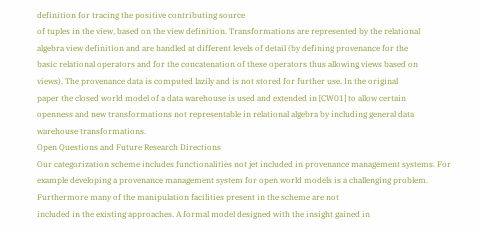definition for tracing the positive contributing source
of tuples in the view, based on the view definition. Transformations are represented by the relational
algebra view definition and are handled at different levels of detail (by defining provenance for the
basic relational operators and for the concatenation of these operators thus allowing views based on
views). The provenance data is computed lazily and is not stored for further use. In the original
paper the closed world model of a data warehouse is used and extended in [CW01] to allow certain
openness and new transformations not representable in relational algebra by including general data
warehouse transformations.
Open Questions and Future Research Directions
Our categorization scheme includes functionalities not jet included in provenance management systems. For example developing a provenance management system for open world models is a challenging problem. Furthermore many of the manipulation facilities present in the scheme are not
included in the existing approaches. A formal model designed with the insight gained in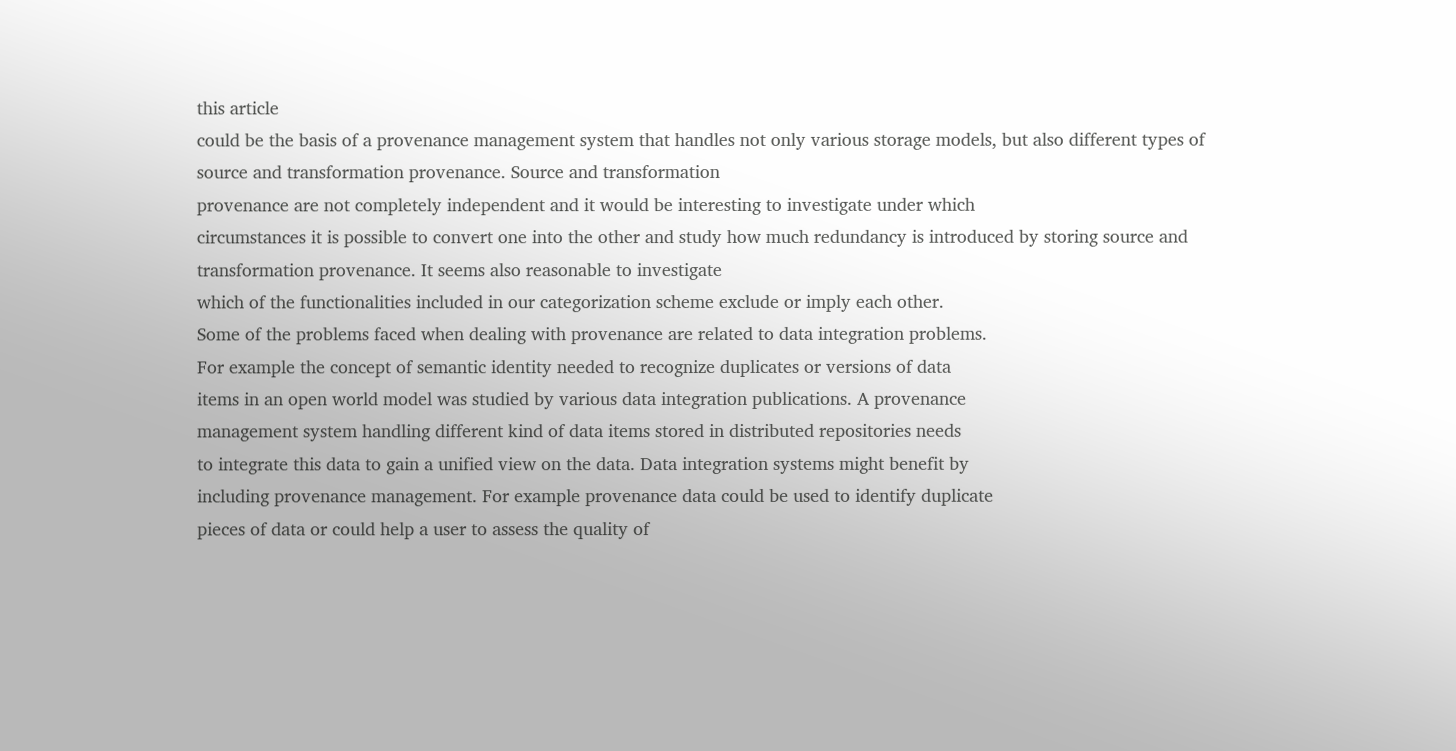this article
could be the basis of a provenance management system that handles not only various storage models, but also different types of source and transformation provenance. Source and transformation
provenance are not completely independent and it would be interesting to investigate under which
circumstances it is possible to convert one into the other and study how much redundancy is introduced by storing source and transformation provenance. It seems also reasonable to investigate
which of the functionalities included in our categorization scheme exclude or imply each other.
Some of the problems faced when dealing with provenance are related to data integration problems.
For example the concept of semantic identity needed to recognize duplicates or versions of data
items in an open world model was studied by various data integration publications. A provenance
management system handling different kind of data items stored in distributed repositories needs
to integrate this data to gain a unified view on the data. Data integration systems might benefit by
including provenance management. For example provenance data could be used to identify duplicate
pieces of data or could help a user to assess the quality of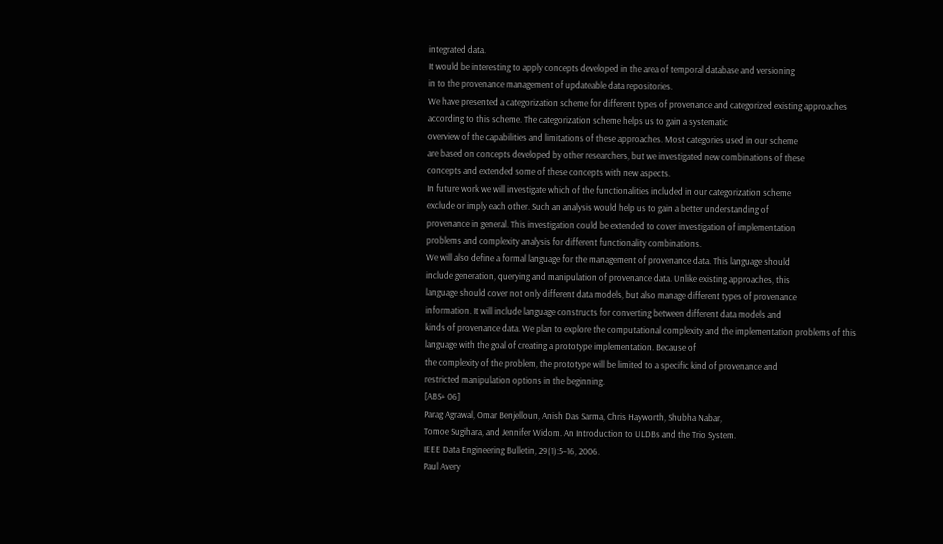integrated data.
It would be interesting to apply concepts developed in the area of temporal database and versioning
in to the provenance management of updateable data repositories.
We have presented a categorization scheme for different types of provenance and categorized existing approaches according to this scheme. The categorization scheme helps us to gain a systematic
overview of the capabilities and limitations of these approaches. Most categories used in our scheme
are based on concepts developed by other researchers, but we investigated new combinations of these
concepts and extended some of these concepts with new aspects.
In future work we will investigate which of the functionalities included in our categorization scheme
exclude or imply each other. Such an analysis would help us to gain a better understanding of
provenance in general. This investigation could be extended to cover investigation of implementation
problems and complexity analysis for different functionality combinations.
We will also define a formal language for the management of provenance data. This language should
include generation, querying and manipulation of provenance data. Unlike existing approaches, this
language should cover not only different data models, but also manage different types of provenance
information. It will include language constructs for converting between different data models and
kinds of provenance data. We plan to explore the computational complexity and the implementation problems of this language with the goal of creating a prototype implementation. Because of
the complexity of the problem, the prototype will be limited to a specific kind of provenance and
restricted manipulation options in the beginning.
[ABS+ 06]
Parag Agrawal, Omar Benjelloun, Anish Das Sarma, Chris Hayworth, Shubha Nabar,
Tomoe Sugihara, and Jennifer Widom. An Introduction to ULDBs and the Trio System.
IEEE Data Engineering Bulletin, 29(1):5–16, 2006.
Paul Avery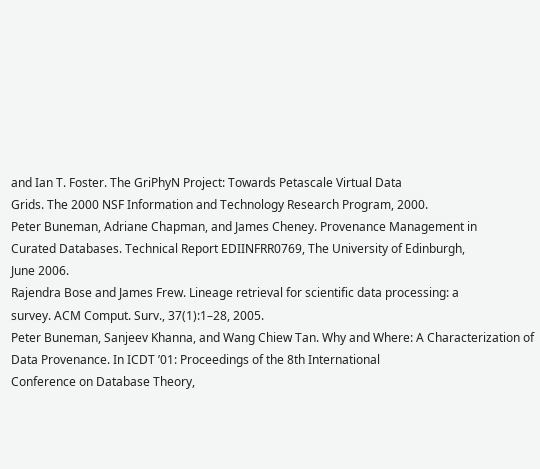and Ian T. Foster. The GriPhyN Project: Towards Petascale Virtual Data
Grids. The 2000 NSF Information and Technology Research Program, 2000.
Peter Buneman, Adriane Chapman, and James Cheney. Provenance Management in
Curated Databases. Technical Report EDIINFRR0769, The University of Edinburgh,
June 2006.
Rajendra Bose and James Frew. Lineage retrieval for scientific data processing: a
survey. ACM Comput. Surv., 37(1):1–28, 2005.
Peter Buneman, Sanjeev Khanna, and Wang Chiew Tan. Why and Where: A Characterization of Data Provenance. In ICDT ’01: Proceedings of the 8th International
Conference on Database Theory,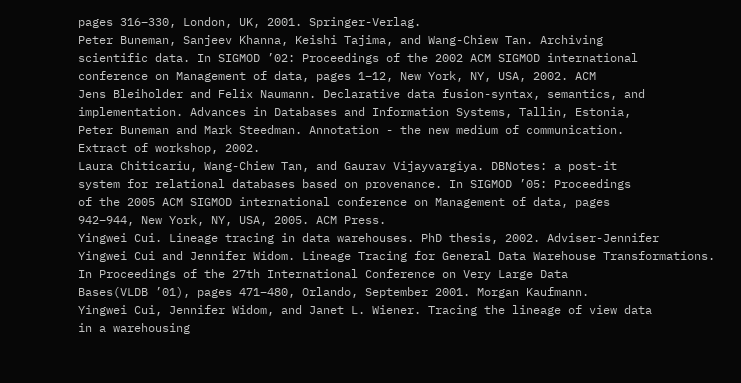pages 316–330, London, UK, 2001. Springer-Verlag.
Peter Buneman, Sanjeev Khanna, Keishi Tajima, and Wang-Chiew Tan. Archiving
scientific data. In SIGMOD ’02: Proceedings of the 2002 ACM SIGMOD international
conference on Management of data, pages 1–12, New York, NY, USA, 2002. ACM
Jens Bleiholder and Felix Naumann. Declarative data fusion-syntax, semantics, and
implementation. Advances in Databases and Information Systems, Tallin, Estonia,
Peter Buneman and Mark Steedman. Annotation - the new medium of communication.
Extract of workshop, 2002.
Laura Chiticariu, Wang-Chiew Tan, and Gaurav Vijayvargiya. DBNotes: a post-it
system for relational databases based on provenance. In SIGMOD ’05: Proceedings
of the 2005 ACM SIGMOD international conference on Management of data, pages
942–944, New York, NY, USA, 2005. ACM Press.
Yingwei Cui. Lineage tracing in data warehouses. PhD thesis, 2002. Adviser-Jennifer
Yingwei Cui and Jennifer Widom. Lineage Tracing for General Data Warehouse Transformations. In Proceedings of the 27th International Conference on Very Large Data
Bases(VLDB ’01), pages 471–480, Orlando, September 2001. Morgan Kaufmann.
Yingwei Cui, Jennifer Widom, and Janet L. Wiener. Tracing the lineage of view data
in a warehousing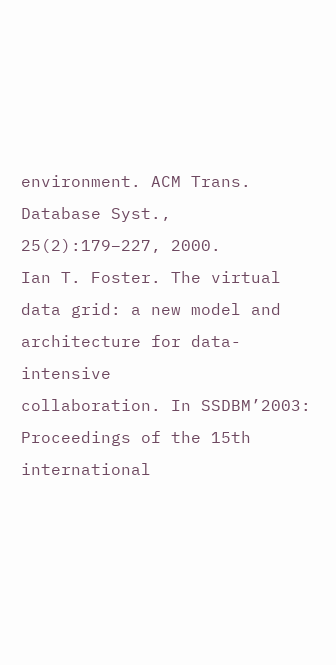environment. ACM Trans. Database Syst., 25(2):179–227, 2000.
Ian T. Foster. The virtual data grid: a new model and architecture for data-intensive
collaboration. In SSDBM’2003: Proceedings of the 15th international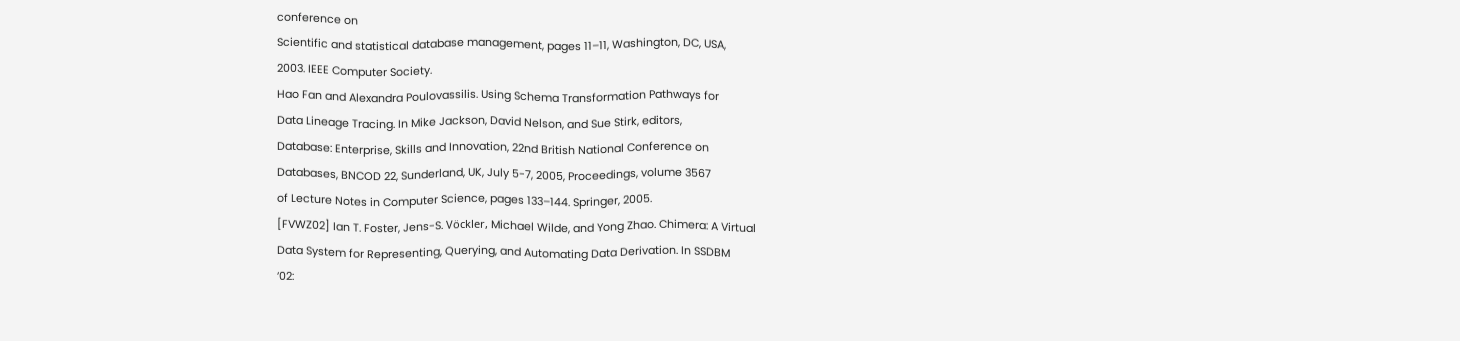conference on
Scientific and statistical database management, pages 11–11, Washington, DC, USA,
2003. IEEE Computer Society.
Hao Fan and Alexandra Poulovassilis. Using Schema Transformation Pathways for
Data Lineage Tracing. In Mike Jackson, David Nelson, and Sue Stirk, editors,
Database: Enterprise, Skills and Innovation, 22nd British National Conference on
Databases, BNCOD 22, Sunderland, UK, July 5-7, 2005, Proceedings, volume 3567
of Lecture Notes in Computer Science, pages 133–144. Springer, 2005.
[FVWZ02] Ian T. Foster, Jens-S. Vöckler, Michael Wilde, and Yong Zhao. Chimera: A Virtual
Data System for Representing, Querying, and Automating Data Derivation. In SSDBM
’02: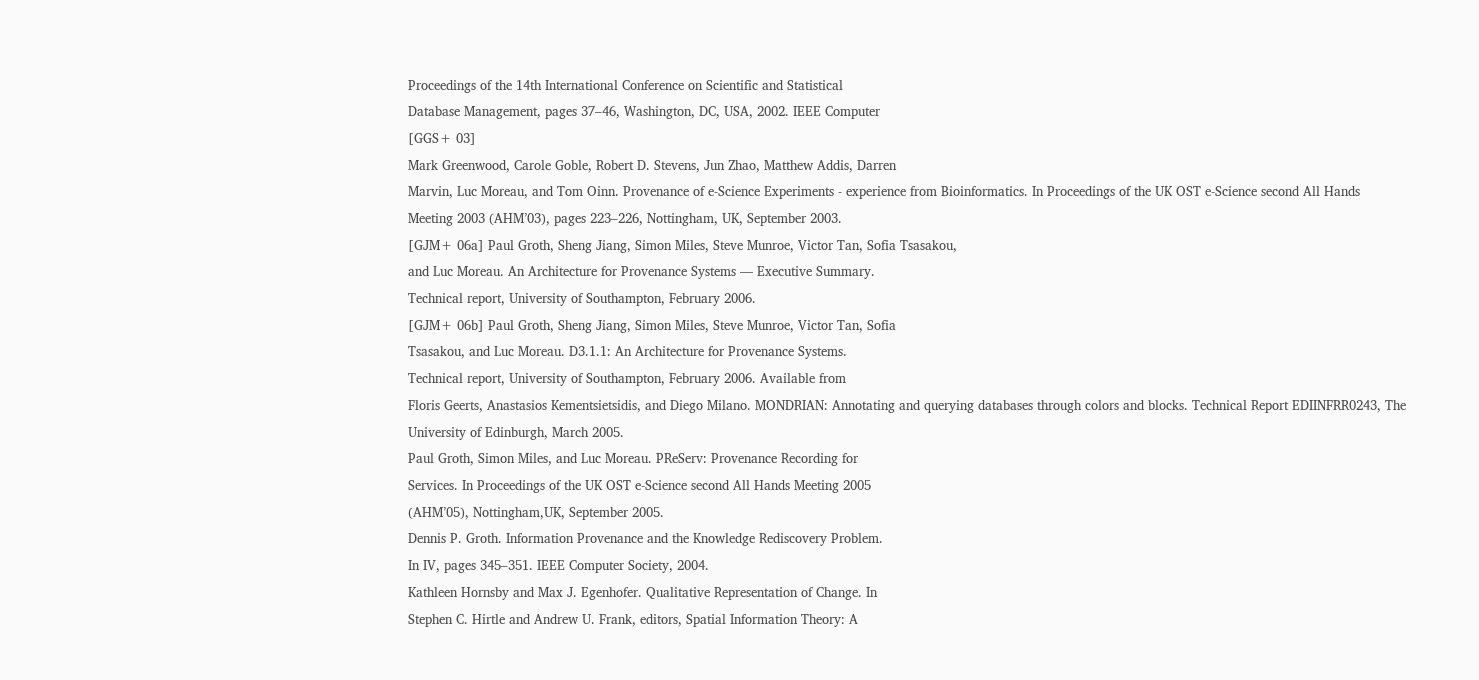Proceedings of the 14th International Conference on Scientific and Statistical
Database Management, pages 37–46, Washington, DC, USA, 2002. IEEE Computer
[GGS+ 03]
Mark Greenwood, Carole Goble, Robert D. Stevens, Jun Zhao, Matthew Addis, Darren
Marvin, Luc Moreau, and Tom Oinn. Provenance of e-Science Experiments - experience from Bioinformatics. In Proceedings of the UK OST e-Science second All Hands
Meeting 2003 (AHM’03), pages 223–226, Nottingham, UK, September 2003.
[GJM+ 06a] Paul Groth, Sheng Jiang, Simon Miles, Steve Munroe, Victor Tan, Sofia Tsasakou,
and Luc Moreau. An Architecture for Provenance Systems — Executive Summary.
Technical report, University of Southampton, February 2006.
[GJM+ 06b] Paul Groth, Sheng Jiang, Simon Miles, Steve Munroe, Victor Tan, Sofia
Tsasakou, and Luc Moreau. D3.1.1: An Architecture for Provenance Systems.
Technical report, University of Southampton, February 2006. Available from
Floris Geerts, Anastasios Kementsietsidis, and Diego Milano. MONDRIAN: Annotating and querying databases through colors and blocks. Technical Report EDIINFRR0243, The University of Edinburgh, March 2005.
Paul Groth, Simon Miles, and Luc Moreau. PReServ: Provenance Recording for
Services. In Proceedings of the UK OST e-Science second All Hands Meeting 2005
(AHM’05), Nottingham,UK, September 2005.
Dennis P. Groth. Information Provenance and the Knowledge Rediscovery Problem.
In IV, pages 345–351. IEEE Computer Society, 2004.
Kathleen Hornsby and Max J. Egenhofer. Qualitative Representation of Change. In
Stephen C. Hirtle and Andrew U. Frank, editors, Spatial Information Theory: A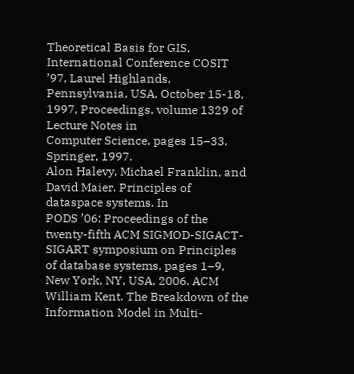Theoretical Basis for GIS, International Conference COSIT ’97, Laurel Highlands, Pennsylvania, USA, October 15-18, 1997, Proceedings, volume 1329 of Lecture Notes in
Computer Science, pages 15–33. Springer, 1997.
Alon Halevy, Michael Franklin, and David Maier. Principles of dataspace systems. In
PODS ’06: Proceedings of the twenty-fifth ACM SIGMOD-SIGACT-SIGART symposium on Principles of database systems, pages 1–9, New York, NY, USA, 2006. ACM
William Kent. The Breakdown of the Information Model in Multi-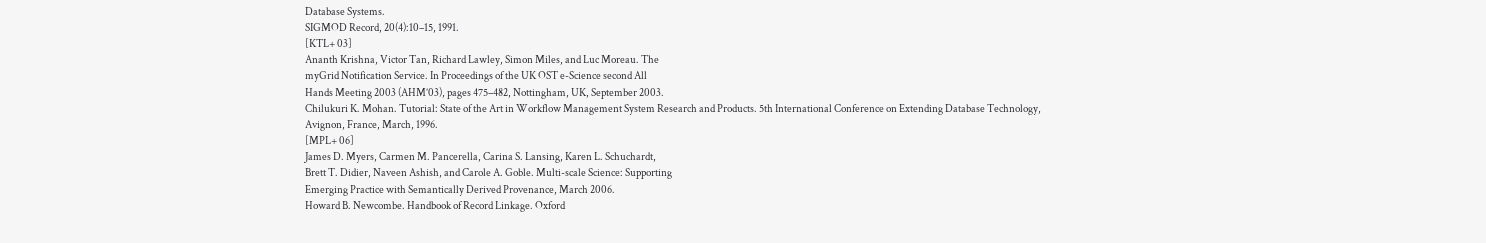Database Systems.
SIGMOD Record, 20(4):10–15, 1991.
[KTL+ 03]
Ananth Krishna, Victor Tan, Richard Lawley, Simon Miles, and Luc Moreau. The
myGrid Notification Service. In Proceedings of the UK OST e-Science second All
Hands Meeting 2003 (AHM’03), pages 475–482, Nottingham, UK, September 2003.
Chilukuri K. Mohan. Tutorial: State of the Art in Workflow Management System Research and Products. 5th International Conference on Extending Database Technology,
Avignon, France, March, 1996.
[MPL+ 06]
James D. Myers, Carmen M. Pancerella, Carina S. Lansing, Karen L. Schuchardt,
Brett T. Didier, Naveen Ashish, and Carole A. Goble. Multi-scale Science: Supporting
Emerging Practice with Semantically Derived Provenance, March 2006.
Howard B. Newcombe. Handbook of Record Linkage. Oxford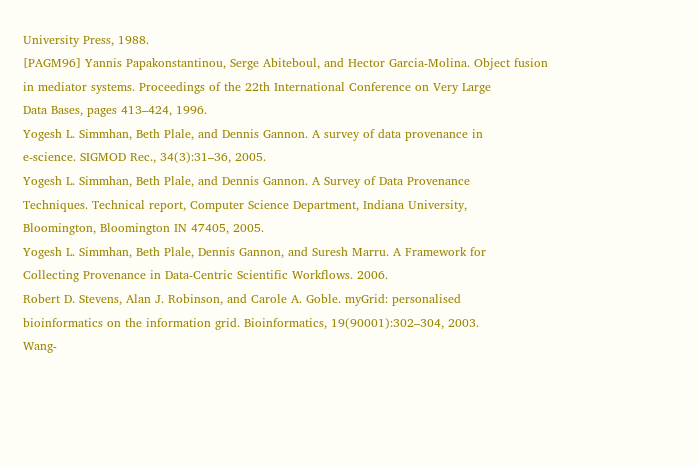University Press, 1988.
[PAGM96] Yannis Papakonstantinou, Serge Abiteboul, and Hector Garcia-Molina. Object fusion
in mediator systems. Proceedings of the 22th International Conference on Very Large
Data Bases, pages 413–424, 1996.
Yogesh L. Simmhan, Beth Plale, and Dennis Gannon. A survey of data provenance in
e-science. SIGMOD Rec., 34(3):31–36, 2005.
Yogesh L. Simmhan, Beth Plale, and Dennis Gannon. A Survey of Data Provenance
Techniques. Technical report, Computer Science Department, Indiana University,
Bloomington, Bloomington IN 47405, 2005.
Yogesh L. Simmhan, Beth Plale, Dennis Gannon, and Suresh Marru. A Framework for
Collecting Provenance in Data-Centric Scientific Workflows. 2006.
Robert D. Stevens, Alan J. Robinson, and Carole A. Goble. myGrid: personalised
bioinformatics on the information grid. Bioinformatics, 19(90001):302–304, 2003.
Wang-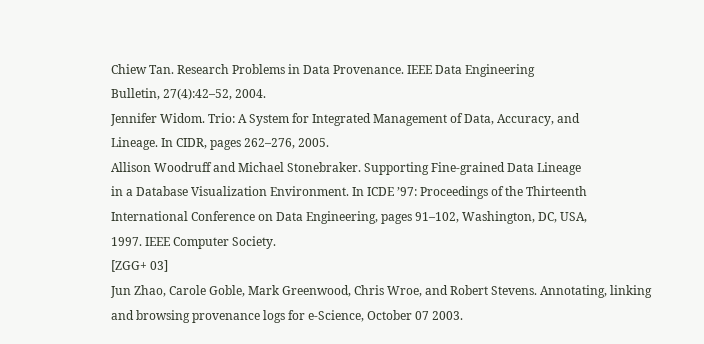Chiew Tan. Research Problems in Data Provenance. IEEE Data Engineering
Bulletin, 27(4):42–52, 2004.
Jennifer Widom. Trio: A System for Integrated Management of Data, Accuracy, and
Lineage. In CIDR, pages 262–276, 2005.
Allison Woodruff and Michael Stonebraker. Supporting Fine-grained Data Lineage
in a Database Visualization Environment. In ICDE ’97: Proceedings of the Thirteenth
International Conference on Data Engineering, pages 91–102, Washington, DC, USA,
1997. IEEE Computer Society.
[ZGG+ 03]
Jun Zhao, Carole Goble, Mark Greenwood, Chris Wroe, and Robert Stevens. Annotating, linking and browsing provenance logs for e-Science, October 07 2003.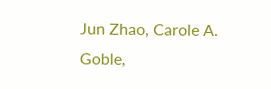Jun Zhao, Carole A. Goble,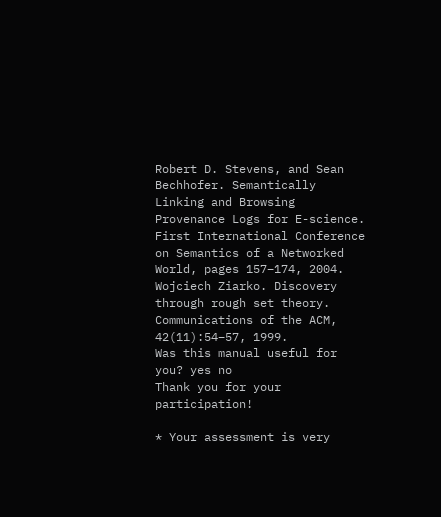Robert D. Stevens, and Sean Bechhofer. Semantically
Linking and Browsing Provenance Logs for E-science. First International Conference
on Semantics of a Networked World, pages 157–174, 2004.
Wojciech Ziarko. Discovery through rough set theory. Communications of the ACM,
42(11):54–57, 1999.
Was this manual useful for you? yes no
Thank you for your participation!

* Your assessment is very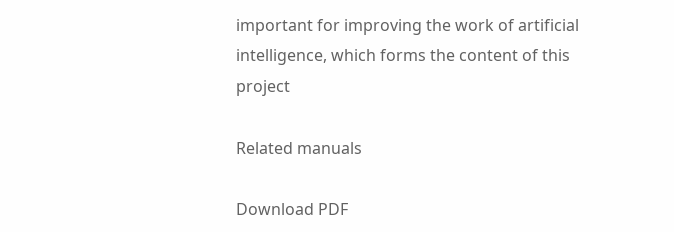important for improving the work of artificial intelligence, which forms the content of this project

Related manuals

Download PDF